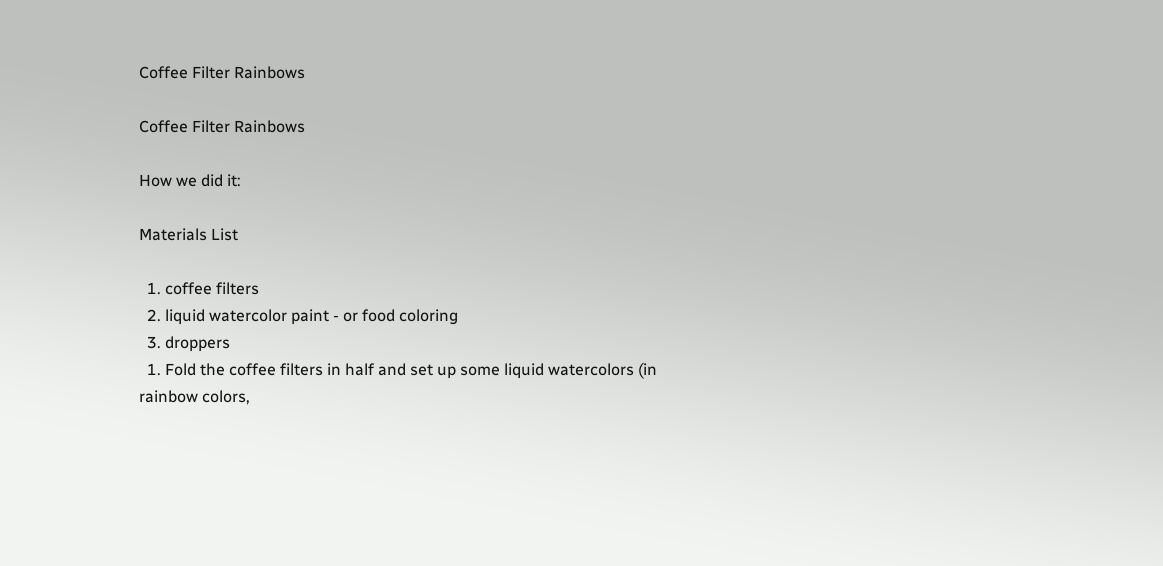Coffee Filter Rainbows

Coffee Filter Rainbows

How we did it:

Materials List

  1. coffee filters
  2. liquid watercolor paint - or food coloring
  3. droppers
  1. Fold the coffee filters in half and set up some liquid watercolors (in rainbow colors,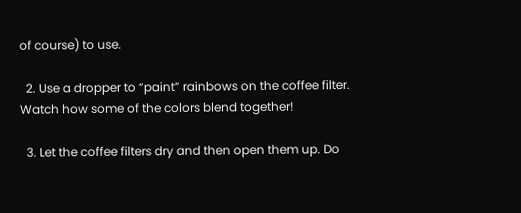of course) to use.

  2. Use a dropper to “paint” rainbows on the coffee filter. Watch how some of the colors blend together!

  3. Let the coffee filters dry and then open them up. Do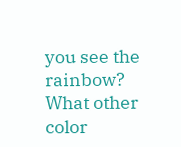you see the rainbow? What other color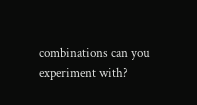combinations can you experiment with?